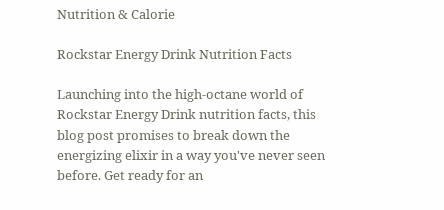Nutrition & Calorie

Rockstar Energy Drink Nutrition Facts

Launching into the high-octane world of Rockstar Energy Drink nutrition facts, this blog post promises to break down the energizing elixir in a way you've never seen before. Get ready for an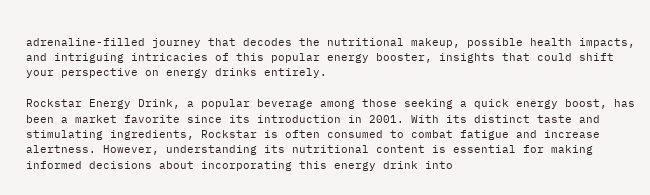adrenaline-filled journey that decodes the nutritional makeup, possible health impacts, and intriguing intricacies of this popular energy booster, insights that could shift your perspective on energy drinks entirely.

Rockstar Energy Drink, a popular beverage among those seeking a quick energy boost, has been a market favorite since its introduction in 2001. With its distinct taste and stimulating ingredients, Rockstar is often consumed to combat fatigue and increase alertness. However, understanding its nutritional content is essential for making informed decisions about incorporating this energy drink into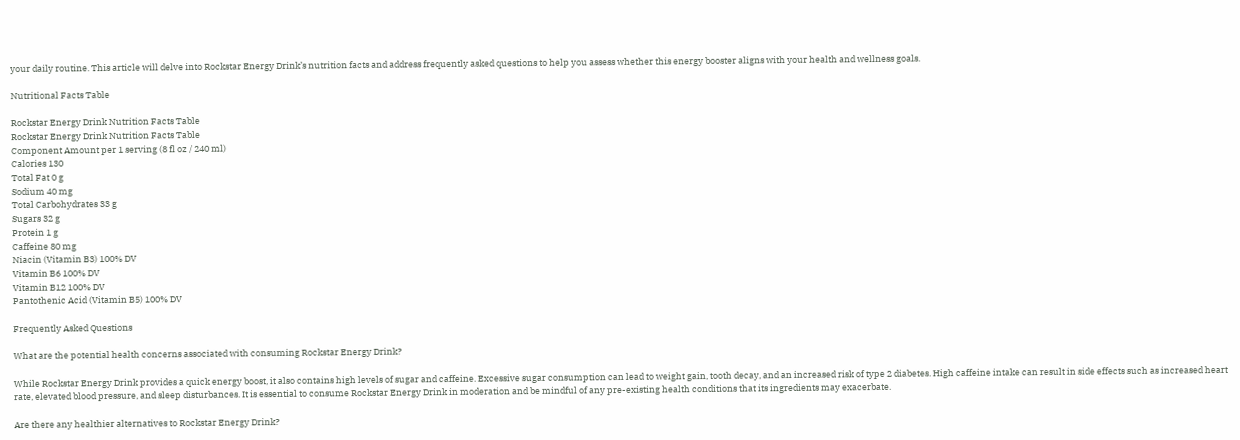your daily routine. This article will delve into Rockstar Energy Drink’s nutrition facts and address frequently asked questions to help you assess whether this energy booster aligns with your health and wellness goals.

Nutritional Facts Table

Rockstar Energy Drink Nutrition Facts Table
Rockstar Energy Drink Nutrition Facts Table
Component Amount per 1 serving (8 fl oz / 240 ml)
Calories 130
Total Fat 0 g
Sodium 40 mg
Total Carbohydrates 33 g
Sugars 32 g
Protein 1 g
Caffeine 80 mg
Niacin (Vitamin B3) 100% DV
Vitamin B6 100% DV
Vitamin B12 100% DV
Pantothenic Acid (Vitamin B5) 100% DV

Frequently Asked Questions

What are the potential health concerns associated with consuming Rockstar Energy Drink?

While Rockstar Energy Drink provides a quick energy boost, it also contains high levels of sugar and caffeine. Excessive sugar consumption can lead to weight gain, tooth decay, and an increased risk of type 2 diabetes. High caffeine intake can result in side effects such as increased heart rate, elevated blood pressure, and sleep disturbances. It is essential to consume Rockstar Energy Drink in moderation and be mindful of any pre-existing health conditions that its ingredients may exacerbate.

Are there any healthier alternatives to Rockstar Energy Drink?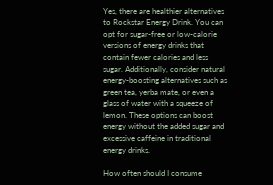Yes, there are healthier alternatives to Rockstar Energy Drink. You can opt for sugar-free or low-calorie versions of energy drinks that contain fewer calories and less sugar. Additionally, consider natural energy-boosting alternatives such as green tea, yerba mate, or even a glass of water with a squeeze of lemon. These options can boost energy without the added sugar and excessive caffeine in traditional energy drinks.

How often should I consume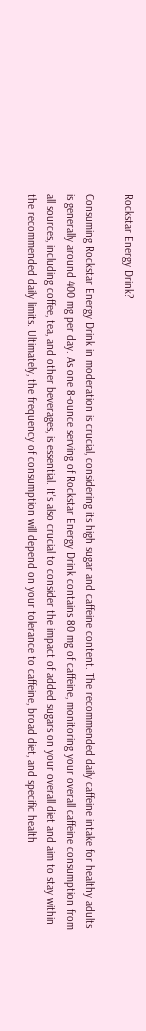Rockstar Energy Drink?

Consuming Rockstar Energy Drink in moderation is crucial, considering its high sugar and caffeine content. The recommended daily caffeine intake for healthy adults is generally around 400 mg per day. As one 8-ounce serving of Rockstar Energy Drink contains 80 mg of caffeine, monitoring your overall caffeine consumption from all sources, including coffee, tea, and other beverages, is essential. It's also crucial to consider the impact of added sugars on your overall diet and aim to stay within the recommended daily limits. Ultimately, the frequency of consumption will depend on your tolerance to caffeine, broad diet, and specific health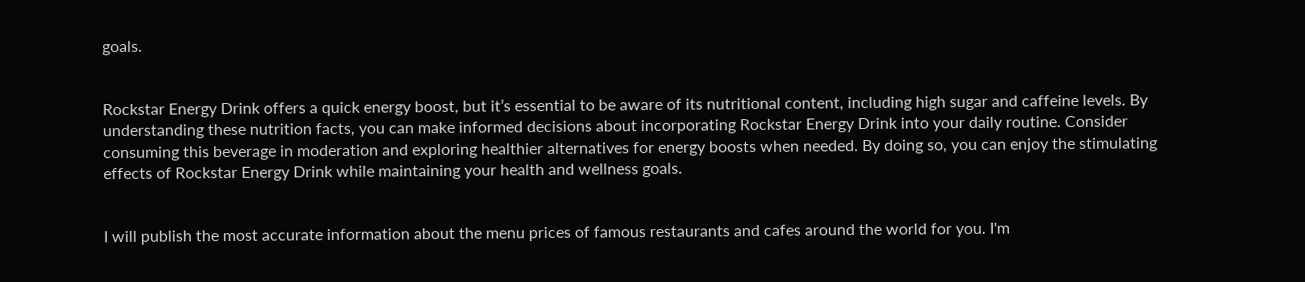goals.


Rockstar Energy Drink offers a quick energy boost, but it’s essential to be aware of its nutritional content, including high sugar and caffeine levels. By understanding these nutrition facts, you can make informed decisions about incorporating Rockstar Energy Drink into your daily routine. Consider consuming this beverage in moderation and exploring healthier alternatives for energy boosts when needed. By doing so, you can enjoy the stimulating effects of Rockstar Energy Drink while maintaining your health and wellness goals.


I will publish the most accurate information about the menu prices of famous restaurants and cafes around the world for you. I'm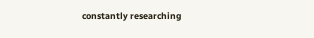constantly researching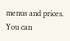menus and prices. You can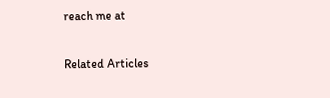reach me at

Related Articles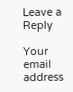Leave a Reply

Your email address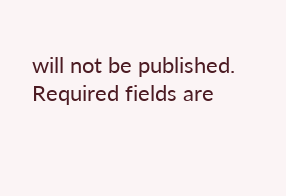will not be published. Required fields are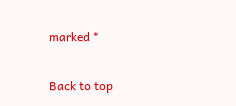marked *

Back to top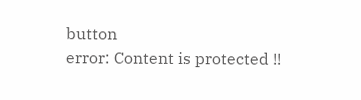button
error: Content is protected !!